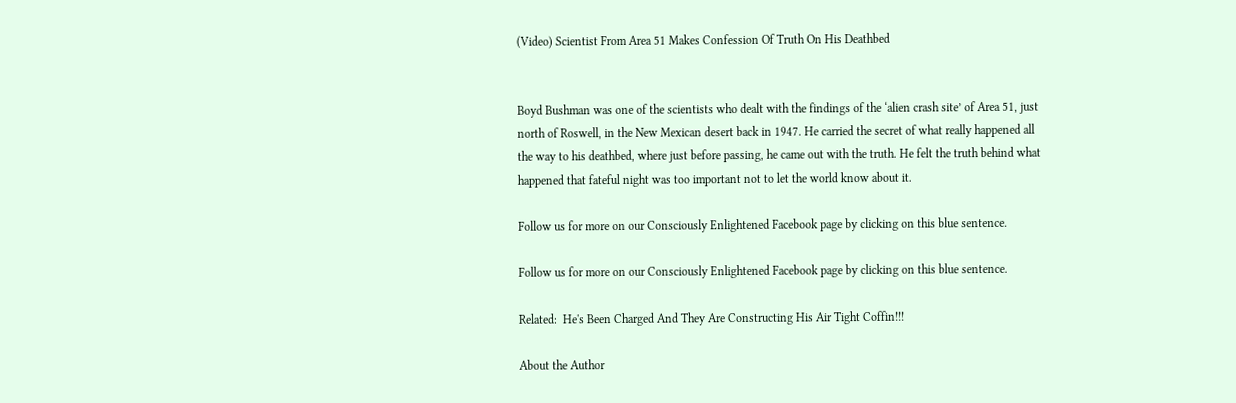(Video) Scientist From Area 51 Makes Confession Of Truth On His Deathbed


Boyd Bushman was one of the scientists who dealt with the findings of the ‘alien crash site’ of Area 51, just north of Roswell, in the New Mexican desert back in 1947. He carried the secret of what really happened all the way to his deathbed, where just before passing, he came out with the truth. He felt the truth behind what happened that fateful night was too important not to let the world know about it.

Follow us for more on our Consciously Enlightened Facebook page by clicking on this blue sentence.

Follow us for more on our Consciously Enlightened Facebook page by clicking on this blue sentence.

Related:  He's Been Charged And They Are Constructing His Air Tight Coffin!!!

About the Author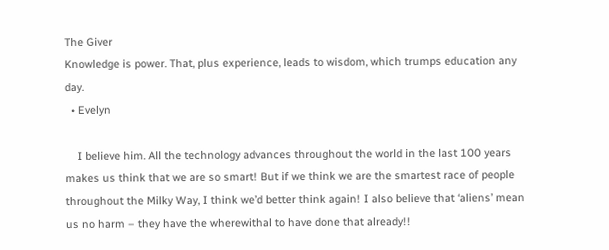The Giver
Knowledge is power. That, plus experience, leads to wisdom, which trumps education any day.
  • Evelyn

    I believe him. All the technology advances throughout the world in the last 100 years makes us think that we are so smart! But if we think we are the smartest race of people throughout the Milky Way, I think we’d better think again! I also believe that ‘aliens’ mean us no harm – they have the wherewithal to have done that already!!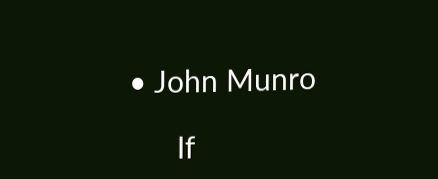• John Munro

      If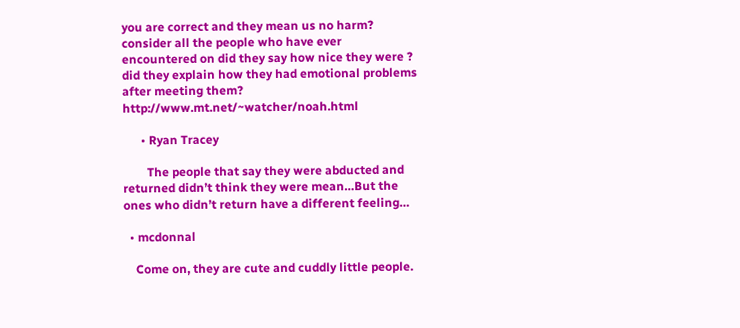you are correct and they mean us no harm? consider all the people who have ever encountered on did they say how nice they were ? did they explain how they had emotional problems after meeting them? http://www.mt.net/~watcher/noah.html

      • Ryan Tracey

        The people that say they were abducted and returned didn’t think they were mean…But the ones who didn’t return have a different feeling…

  • mcdonnal

    Come on, they are cute and cuddly little people.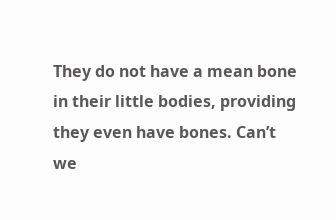They do not have a mean bone in their little bodies, providing they even have bones. Can’t we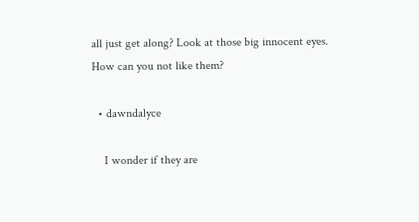all just get along? Look at those big innocent eyes. How can you not like them?

  • dawndalyce

    I wonder if they are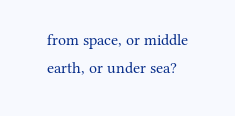from space, or middle earth, or under sea?